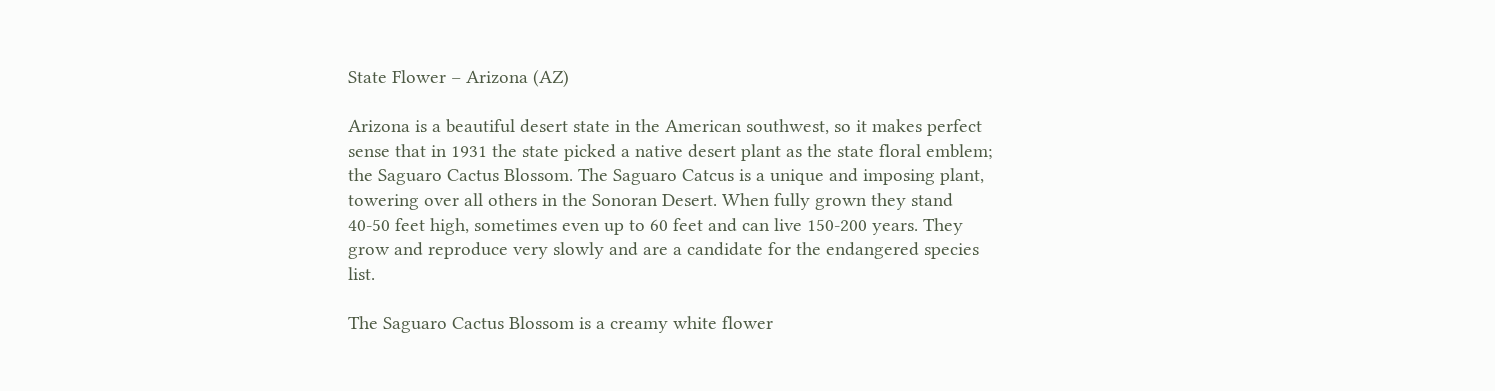State Flower – Arizona (AZ)

Arizona is a beautiful desert state in the American southwest, so it makes perfect sense that in 1931 the state picked a native desert plant as the state floral emblem; the Saguaro Cactus Blossom. The Saguaro Catcus is a unique and imposing plant, towering over all others in the Sonoran Desert. When fully grown they stand 40-50 feet high, sometimes even up to 60 feet and can live 150-200 years. They grow and reproduce very slowly and are a candidate for the endangered species list.

The Saguaro Cactus Blossom is a creamy white flower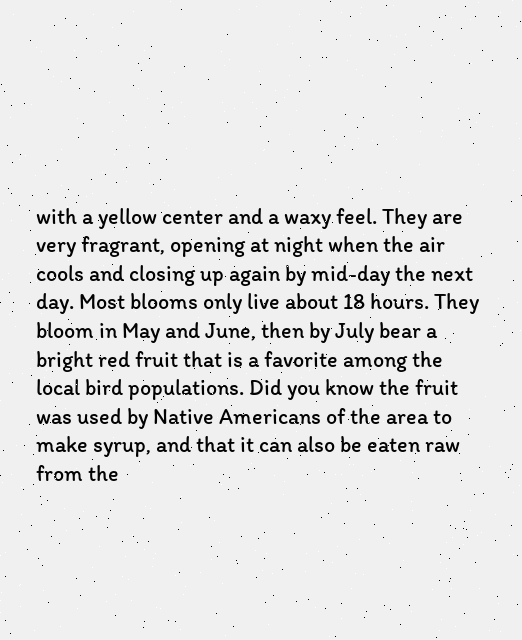with a yellow center and a waxy feel. They are very fragrant, opening at night when the air cools and closing up again by mid-day the next day. Most blooms only live about 18 hours. They bloom in May and June, then by July bear a bright red fruit that is a favorite among the local bird populations. Did you know the fruit was used by Native Americans of the area to make syrup, and that it can also be eaten raw from the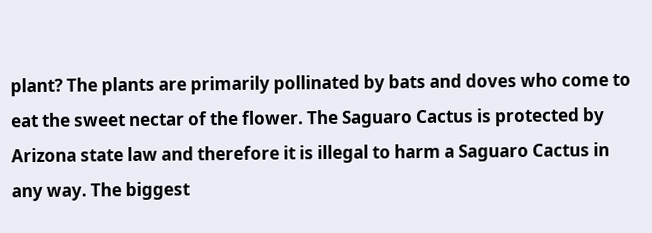plant? The plants are primarily pollinated by bats and doves who come to eat the sweet nectar of the flower. The Saguaro Cactus is protected by Arizona state law and therefore it is illegal to harm a Saguaro Cactus in any way. The biggest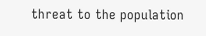threat to the population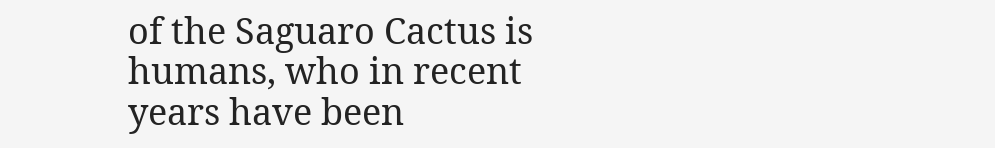of the Saguaro Cactus is humans, who in recent years have been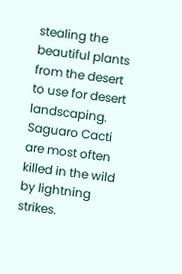stealing the beautiful plants from the desert to use for desert landscaping. Saguaro Cacti are most often killed in the wild by lightning strikes.